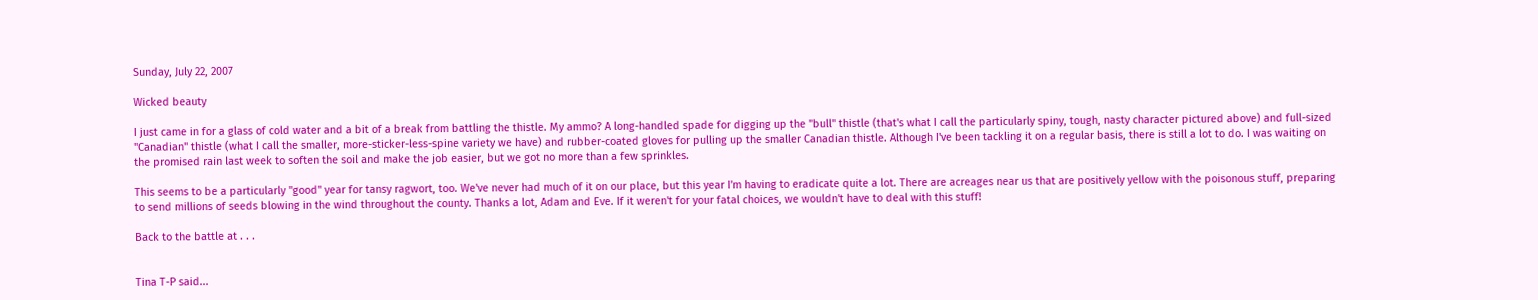Sunday, July 22, 2007

Wicked beauty

I just came in for a glass of cold water and a bit of a break from battling the thistle. My ammo? A long-handled spade for digging up the "bull" thistle (that's what I call the particularly spiny, tough, nasty character pictured above) and full-sized "Canadian" thistle (what I call the smaller, more-sticker-less-spine variety we have) and rubber-coated gloves for pulling up the smaller Canadian thistle. Although I've been tackling it on a regular basis, there is still a lot to do. I was waiting on the promised rain last week to soften the soil and make the job easier, but we got no more than a few sprinkles.

This seems to be a particularly "good" year for tansy ragwort, too. We've never had much of it on our place, but this year I'm having to eradicate quite a lot. There are acreages near us that are positively yellow with the poisonous stuff, preparing to send millions of seeds blowing in the wind throughout the county. Thanks a lot, Adam and Eve. If it weren't for your fatal choices, we wouldn't have to deal with this stuff!

Back to the battle at . . .


Tina T-P said...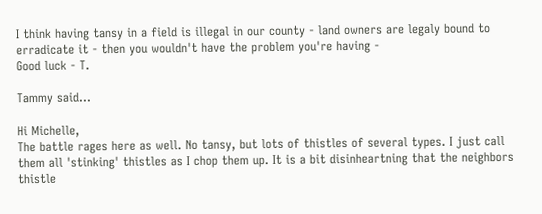I think having tansy in a field is illegal in our county - land owners are legaly bound to erradicate it - then you wouldn't have the problem you're having -
Good luck - T.

Tammy said...

Hi Michelle,
The battle rages here as well. No tansy, but lots of thistles of several types. I just call them all 'stinking' thistles as I chop them up. It is a bit disinheartning that the neighbors thistle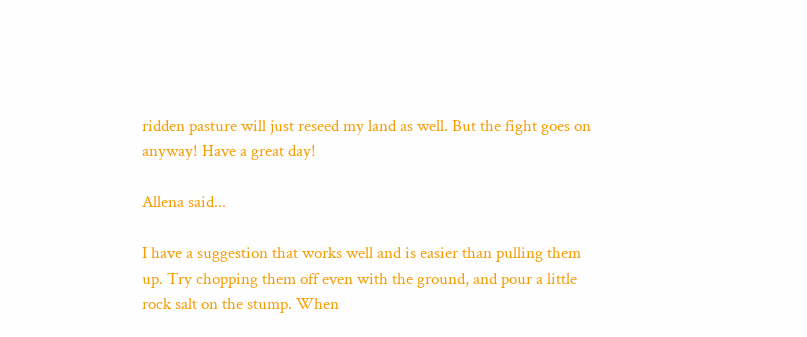ridden pasture will just reseed my land as well. But the fight goes on anyway! Have a great day!

Allena said...

I have a suggestion that works well and is easier than pulling them up. Try chopping them off even with the ground, and pour a little rock salt on the stump. When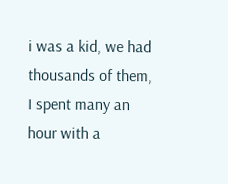i was a kid, we had thousands of them, I spent many an hour with a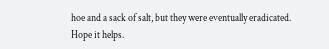hoe and a sack of salt, but they were eventually eradicated. Hope it helps.